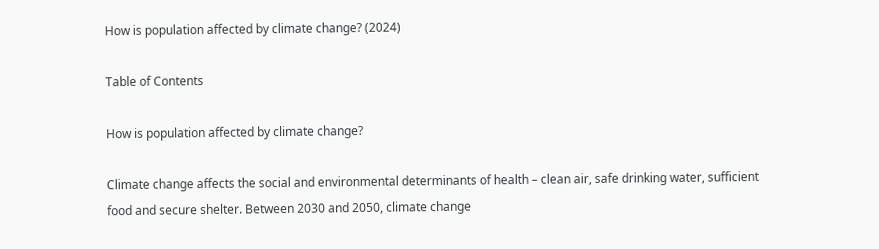How is population affected by climate change? (2024)

Table of Contents

How is population affected by climate change?

Climate change affects the social and environmental determinants of health – clean air, safe drinking water, sufficient food and secure shelter. Between 2030 and 2050, climate change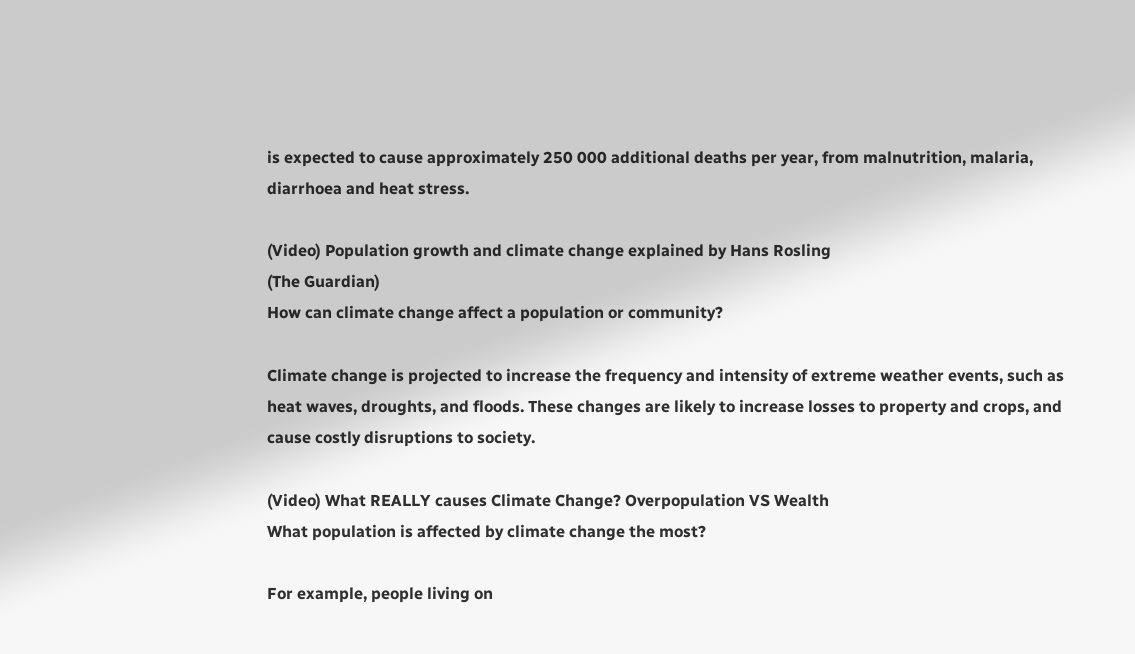is expected to cause approximately 250 000 additional deaths per year, from malnutrition, malaria, diarrhoea and heat stress.

(Video) Population growth and climate change explained by Hans Rosling
(The Guardian)
How can climate change affect a population or community?

Climate change is projected to increase the frequency and intensity of extreme weather events, such as heat waves, droughts, and floods. These changes are likely to increase losses to property and crops, and cause costly disruptions to society.

(Video) What REALLY causes Climate Change? Overpopulation VS Wealth
What population is affected by climate change the most?

For example, people living on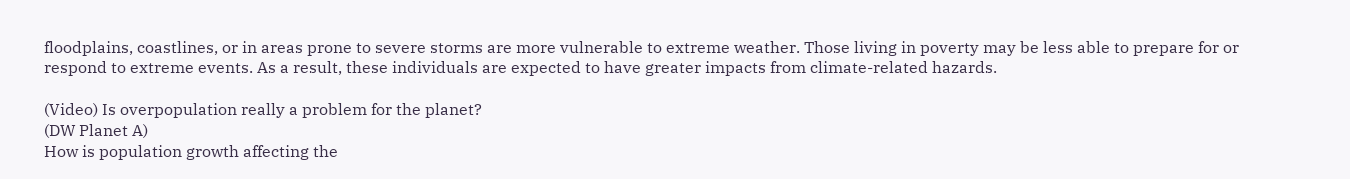floodplains, coastlines, or in areas prone to severe storms are more vulnerable to extreme weather. Those living in poverty may be less able to prepare for or respond to extreme events. As a result, these individuals are expected to have greater impacts from climate-related hazards.

(Video) Is overpopulation really a problem for the planet?
(DW Planet A)
How is population growth affecting the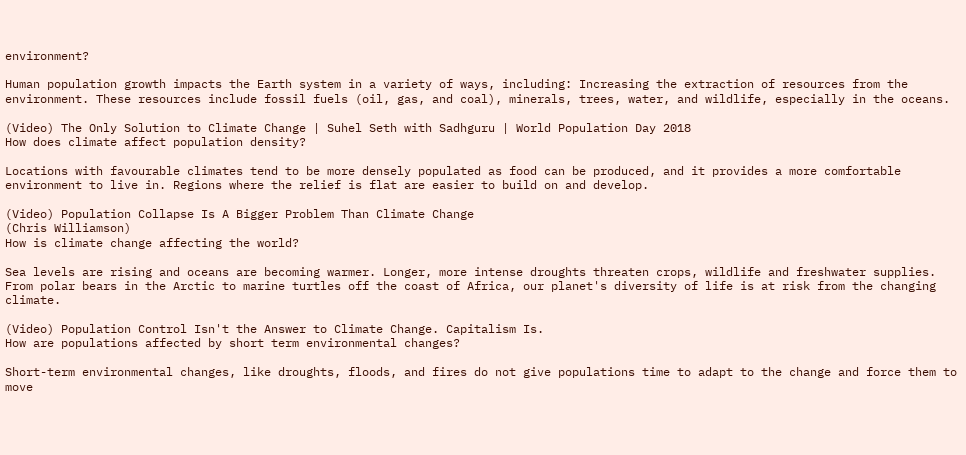environment?

Human population growth impacts the Earth system in a variety of ways, including: Increasing the extraction of resources from the environment. These resources include fossil fuels (oil, gas, and coal), minerals, trees, water, and wildlife, especially in the oceans.

(Video) The Only Solution to Climate Change | Suhel Seth with Sadhguru | World Population Day 2018
How does climate affect population density?

Locations with favourable climates tend to be more densely populated as food can be produced, and it provides a more comfortable environment to live in. Regions where the relief is flat are easier to build on and develop.

(Video) Population Collapse Is A Bigger Problem Than Climate Change
(Chris Williamson)
How is climate change affecting the world?

Sea levels are rising and oceans are becoming warmer. Longer, more intense droughts threaten crops, wildlife and freshwater supplies. From polar bears in the Arctic to marine turtles off the coast of Africa, our planet's diversity of life is at risk from the changing climate.

(Video) Population Control Isn't the Answer to Climate Change. Capitalism Is.
How are populations affected by short term environmental changes?

Short-term environmental changes, like droughts, floods, and fires do not give populations time to adapt to the change and force them to move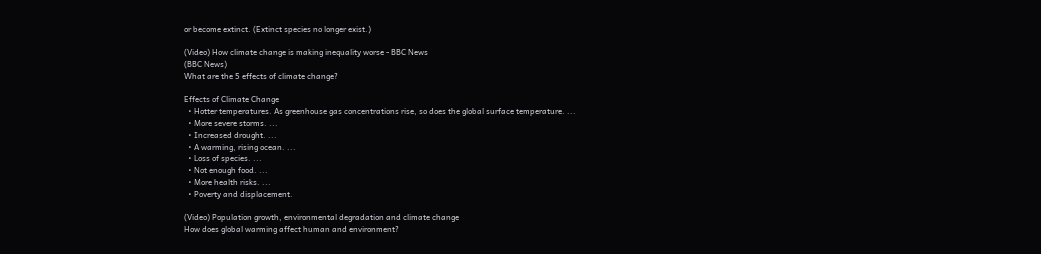or become extinct. (Extinct species no longer exist.)

(Video) How climate change is making inequality worse - BBC News
(BBC News)
What are the 5 effects of climate change?

Effects of Climate Change
  • Hotter temperatures. As greenhouse gas concentrations rise, so does the global surface temperature. ...
  • More severe storms. ...
  • Increased drought. ...
  • A warming, rising ocean. ...
  • Loss of species. ...
  • Not enough food. ...
  • More health risks. ...
  • Poverty and displacement.

(Video) Population growth, environmental degradation and climate change
How does global warming affect human and environment?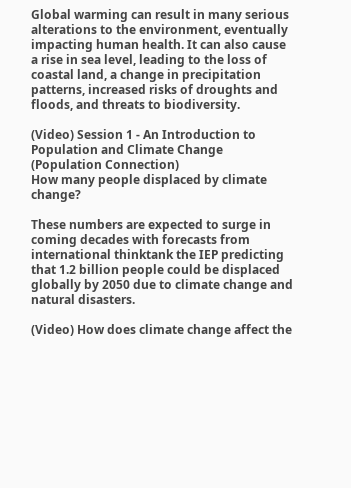Global warming can result in many serious alterations to the environment, eventually impacting human health. It can also cause a rise in sea level, leading to the loss of coastal land, a change in precipitation patterns, increased risks of droughts and floods, and threats to biodiversity.

(Video) Session 1 - An Introduction to Population and Climate Change
(Population Connection)
How many people displaced by climate change?

These numbers are expected to surge in coming decades with forecasts from international thinktank the IEP predicting that 1.2 billion people could be displaced globally by 2050 due to climate change and natural disasters.

(Video) How does climate change affect the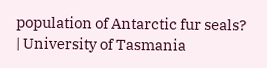population of Antarctic fur seals? | University of Tasmania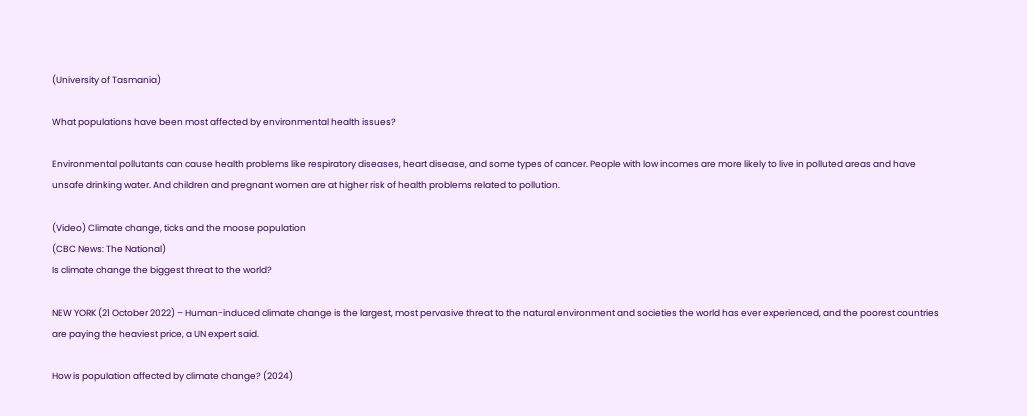(University of Tasmania)

What populations have been most affected by environmental health issues?

Environmental pollutants can cause health problems like respiratory diseases, heart disease, and some types of cancer. People with low incomes are more likely to live in polluted areas and have unsafe drinking water. And children and pregnant women are at higher risk of health problems related to pollution.

(Video) Climate change, ticks and the moose population
(CBC News: The National)
Is climate change the biggest threat to the world?

NEW YORK (21 October 2022) – Human-induced climate change is the largest, most pervasive threat to the natural environment and societies the world has ever experienced, and the poorest countries are paying the heaviest price, a UN expert said.

How is population affected by climate change? (2024)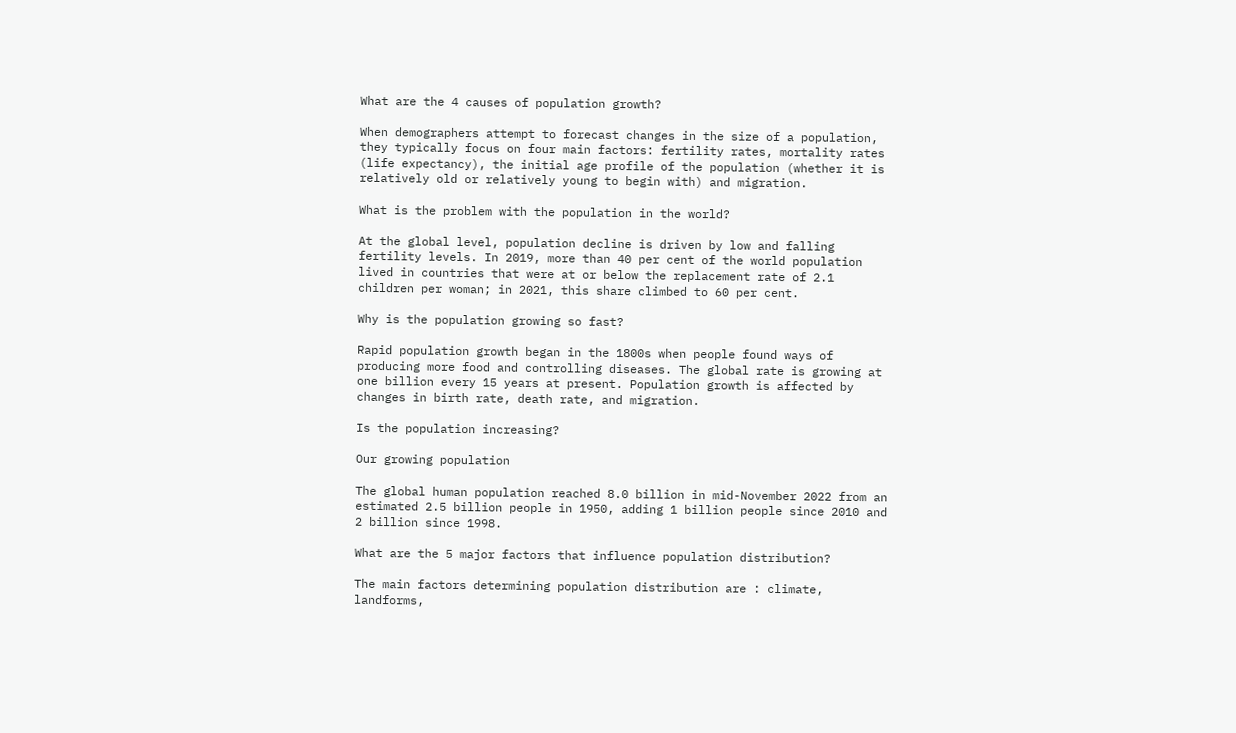What are the 4 causes of population growth?

When demographers attempt to forecast changes in the size of a population, they typically focus on four main factors: fertility rates, mortality rates (life expectancy), the initial age profile of the population (whether it is relatively old or relatively young to begin with) and migration.

What is the problem with the population in the world?

At the global level, population decline is driven by low and falling fertility levels. In 2019, more than 40 per cent of the world population lived in countries that were at or below the replacement rate of 2.1 children per woman; in 2021, this share climbed to 60 per cent.

Why is the population growing so fast?

Rapid population growth began in the 1800s when people found ways of producing more food and controlling diseases. The global rate is growing at one billion every 15 years at present. Population growth is affected by changes in birth rate, death rate, and migration.

Is the population increasing?

Our growing population

The global human population reached 8.0 billion in mid-November 2022 from an estimated 2.5 billion people in 1950, adding 1 billion people since 2010 and 2 billion since 1998.

What are the 5 major factors that influence population distribution?

The main factors determining population distribution are : climate, landforms,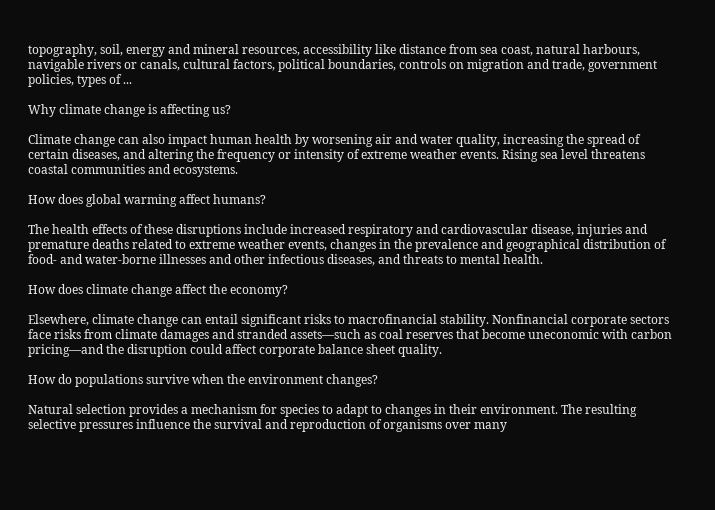topography, soil, energy and mineral resources, accessibility like distance from sea coast, natural harbours, navigable rivers or canals, cultural factors, political boundaries, controls on migration and trade, government policies, types of ...

Why climate change is affecting us?

Climate change can also impact human health by worsening air and water quality, increasing the spread of certain diseases, and altering the frequency or intensity of extreme weather events. Rising sea level threatens coastal communities and ecosystems.

How does global warming affect humans?

The health effects of these disruptions include increased respiratory and cardiovascular disease, injuries and premature deaths related to extreme weather events, changes in the prevalence and geographical distribution of food- and water-borne illnesses and other infectious diseases, and threats to mental health.

How does climate change affect the economy?

Elsewhere, climate change can entail significant risks to macrofinancial stability. Nonfinancial corporate sectors face risks from climate damages and stranded assets—such as coal reserves that become uneconomic with carbon pricing—and the disruption could affect corporate balance sheet quality.

How do populations survive when the environment changes?

Natural selection provides a mechanism for species to adapt to changes in their environment. The resulting selective pressures influence the survival and reproduction of organisms over many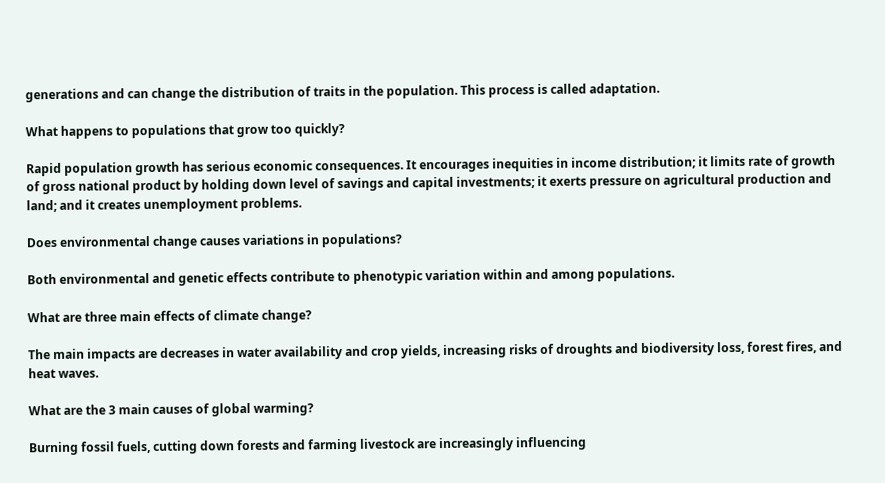generations and can change the distribution of traits in the population. This process is called adaptation.

What happens to populations that grow too quickly?

Rapid population growth has serious economic consequences. It encourages inequities in income distribution; it limits rate of growth of gross national product by holding down level of savings and capital investments; it exerts pressure on agricultural production and land; and it creates unemployment problems.

Does environmental change causes variations in populations?

Both environmental and genetic effects contribute to phenotypic variation within and among populations.

What are three main effects of climate change?

The main impacts are decreases in water availability and crop yields, increasing risks of droughts and biodiversity loss, forest fires, and heat waves.

What are the 3 main causes of global warming?

Burning fossil fuels, cutting down forests and farming livestock are increasingly influencing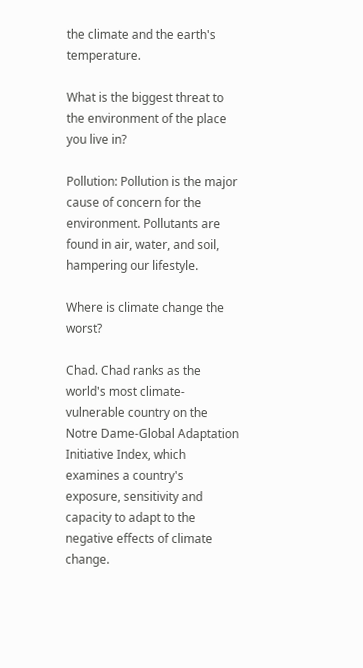the climate and the earth's temperature.

What is the biggest threat to the environment of the place you live in?

Pollution: Pollution is the major cause of concern for the environment. Pollutants are found in air, water, and soil, hampering our lifestyle.

Where is climate change the worst?

Chad. Chad ranks as the world's most climate-vulnerable country on the Notre Dame-Global Adaptation Initiative Index, which examines a country's exposure, sensitivity and capacity to adapt to the negative effects of climate change.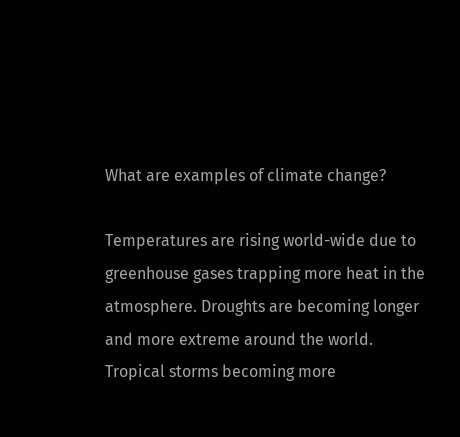What are examples of climate change?

Temperatures are rising world-wide due to greenhouse gases trapping more heat in the atmosphere. Droughts are becoming longer and more extreme around the world. Tropical storms becoming more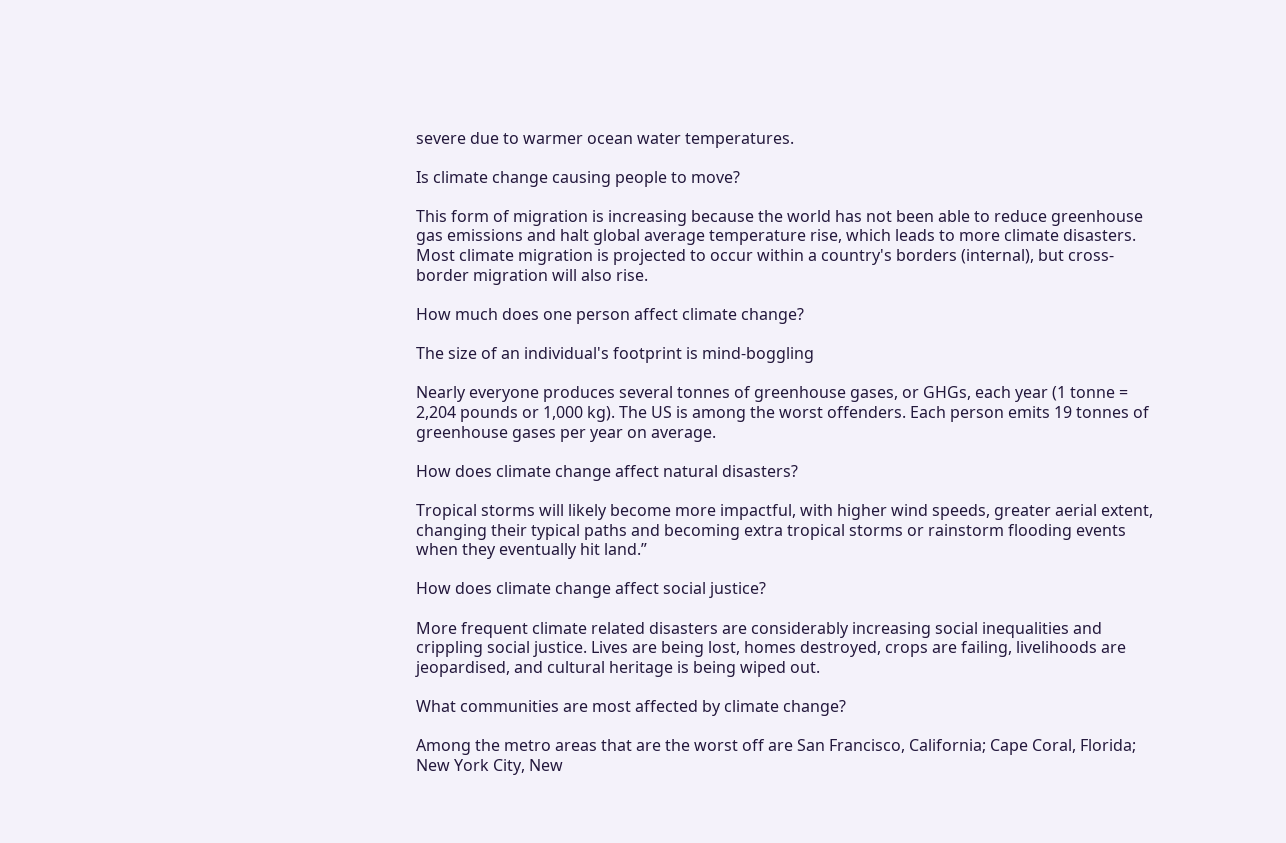severe due to warmer ocean water temperatures.

Is climate change causing people to move?

This form of migration is increasing because the world has not been able to reduce greenhouse gas emissions and halt global average temperature rise, which leads to more climate disasters. Most climate migration is projected to occur within a country's borders (internal), but cross-border migration will also rise.

How much does one person affect climate change?

The size of an individual's footprint is mind-boggling

Nearly everyone produces several tonnes of greenhouse gases, or GHGs, each year (1 tonne = 2,204 pounds or 1,000 kg). The US is among the worst offenders. Each person emits 19 tonnes of greenhouse gases per year on average.

How does climate change affect natural disasters?

Tropical storms will likely become more impactful, with higher wind speeds, greater aerial extent, changing their typical paths and becoming extra tropical storms or rainstorm flooding events when they eventually hit land.”

How does climate change affect social justice?

More frequent climate related disasters are considerably increasing social inequalities and crippling social justice. Lives are being lost, homes destroyed, crops are failing, livelihoods are jeopardised, and cultural heritage is being wiped out.

What communities are most affected by climate change?

Among the metro areas that are the worst off are San Francisco, California; Cape Coral, Florida; New York City, New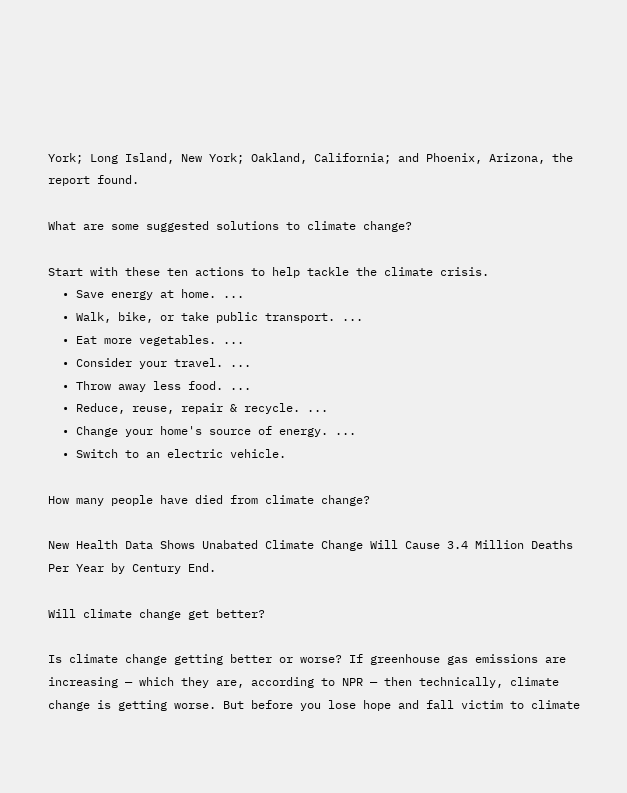York; Long Island, New York; Oakland, California; and Phoenix, Arizona, the report found.

What are some suggested solutions to climate change?

Start with these ten actions to help tackle the climate crisis.
  • Save energy at home. ...
  • Walk, bike, or take public transport. ...
  • Eat more vegetables. ...
  • Consider your travel. ...
  • Throw away less food. ...
  • Reduce, reuse, repair & recycle. ...
  • Change your home's source of energy. ...
  • Switch to an electric vehicle.

How many people have died from climate change?

New Health Data Shows Unabated Climate Change Will Cause 3.4 Million Deaths Per Year by Century End.

Will climate change get better?

Is climate change getting better or worse? If greenhouse gas emissions are increasing — which they are, according to NPR — then technically, climate change is getting worse. But before you lose hope and fall victim to climate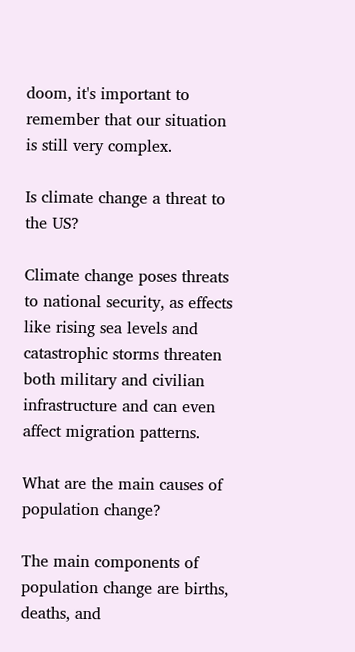doom, it's important to remember that our situation is still very complex.

Is climate change a threat to the US?

Climate change poses threats to national security, as effects like rising sea levels and catastrophic storms threaten both military and civilian infrastructure and can even affect migration patterns.

What are the main causes of population change?

The main components of population change are births, deaths, and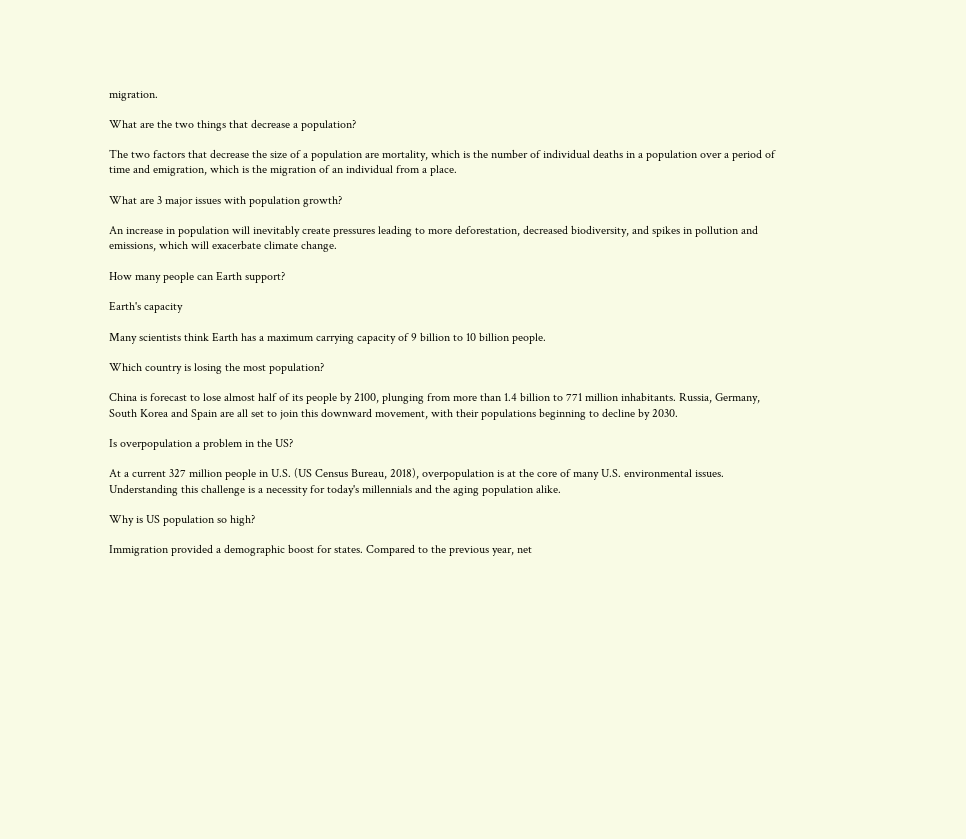migration.

What are the two things that decrease a population?

The two factors that decrease the size of a population are mortality, which is the number of individual deaths in a population over a period of time and emigration, which is the migration of an individual from a place.

What are 3 major issues with population growth?

An increase in population will inevitably create pressures leading to more deforestation, decreased biodiversity, and spikes in pollution and emissions, which will exacerbate climate change.

How many people can Earth support?

Earth's capacity

Many scientists think Earth has a maximum carrying capacity of 9 billion to 10 billion people.

Which country is losing the most population?

China is forecast to lose almost half of its people by 2100, plunging from more than 1.4 billion to 771 million inhabitants. Russia, Germany, South Korea and Spain are all set to join this downward movement, with their populations beginning to decline by 2030.

Is overpopulation a problem in the US?

At a current 327 million people in U.S. (US Census Bureau, 2018), overpopulation is at the core of many U.S. environmental issues. Understanding this challenge is a necessity for today's millennials and the aging population alike.

Why is US population so high?

Immigration provided a demographic boost for states. Compared to the previous year, net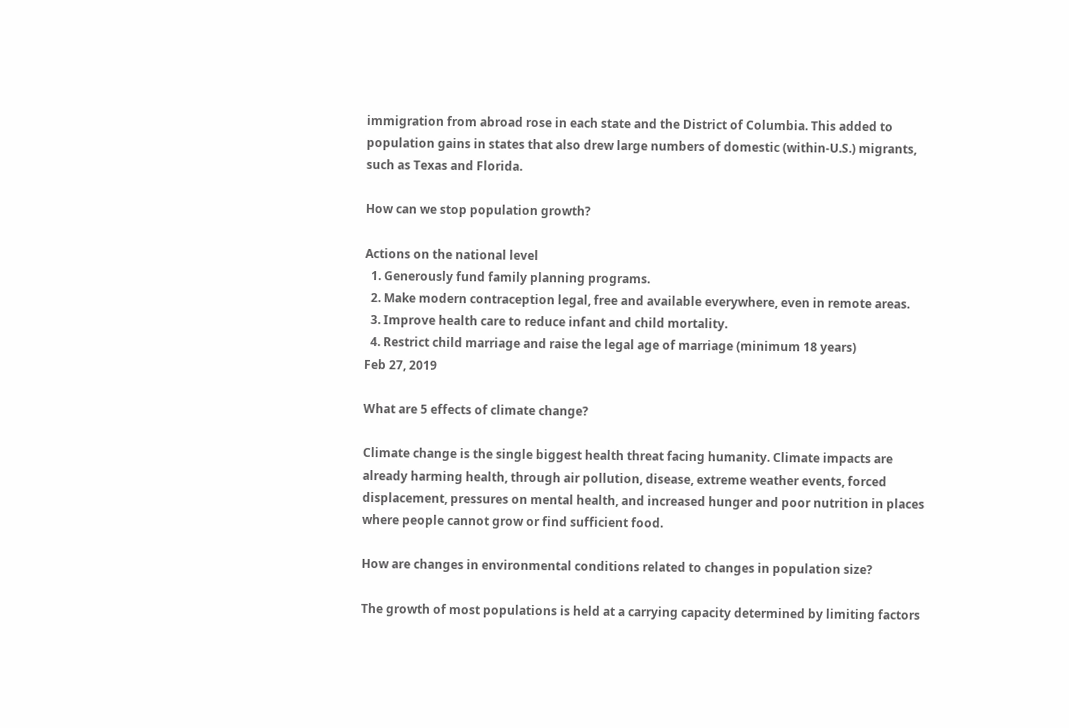immigration from abroad rose in each state and the District of Columbia. This added to population gains in states that also drew large numbers of domestic (within-U.S.) migrants, such as Texas and Florida.

How can we stop population growth?

Actions on the national level
  1. Generously fund family planning programs.
  2. Make modern contraception legal, free and available everywhere, even in remote areas.
  3. Improve health care to reduce infant and child mortality.
  4. Restrict child marriage and raise the legal age of marriage (minimum 18 years)
Feb 27, 2019

What are 5 effects of climate change?

Climate change is the single biggest health threat facing humanity. Climate impacts are already harming health, through air pollution, disease, extreme weather events, forced displacement, pressures on mental health, and increased hunger and poor nutrition in places where people cannot grow or find sufficient food.

How are changes in environmental conditions related to changes in population size?

The growth of most populations is held at a carrying capacity determined by limiting factors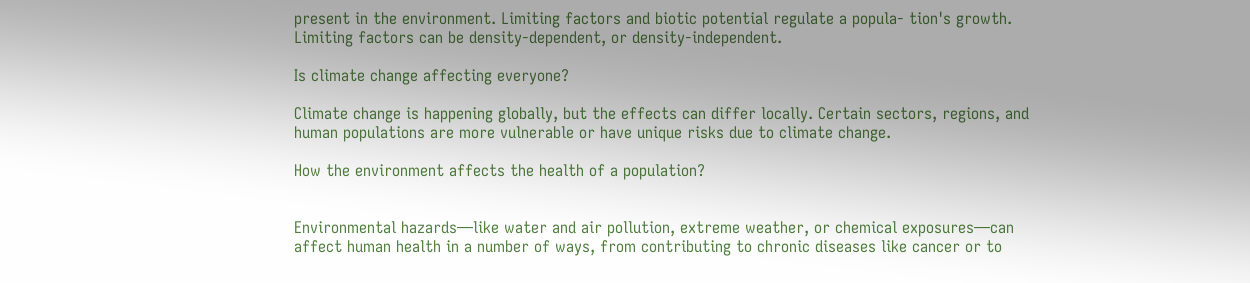present in the environment. Limiting factors and biotic potential regulate a popula- tion's growth. Limiting factors can be density-dependent, or density-independent.

Is climate change affecting everyone?

Climate change is happening globally, but the effects can differ locally. Certain sectors, regions, and human populations are more vulnerable or have unique risks due to climate change.

How the environment affects the health of a population?


Environmental hazards—like water and air pollution, extreme weather, or chemical exposures—can affect human health in a number of ways, from contributing to chronic diseases like cancer or to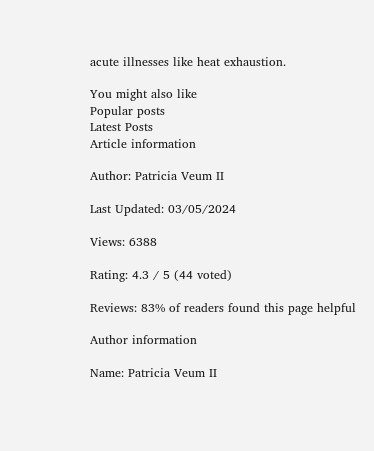acute illnesses like heat exhaustion.

You might also like
Popular posts
Latest Posts
Article information

Author: Patricia Veum II

Last Updated: 03/05/2024

Views: 6388

Rating: 4.3 / 5 (44 voted)

Reviews: 83% of readers found this page helpful

Author information

Name: Patricia Veum II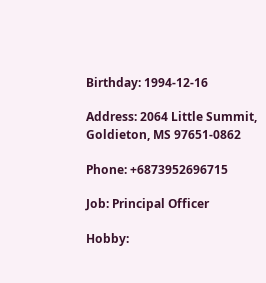Birthday: 1994-12-16

Address: 2064 Little Summit, Goldieton, MS 97651-0862

Phone: +6873952696715

Job: Principal Officer

Hobby: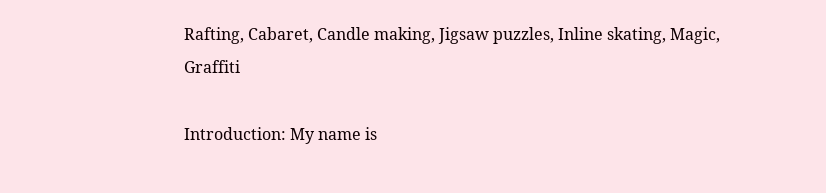Rafting, Cabaret, Candle making, Jigsaw puzzles, Inline skating, Magic, Graffiti

Introduction: My name is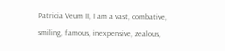Patricia Veum II, I am a vast, combative, smiling, famous, inexpensive, zealous,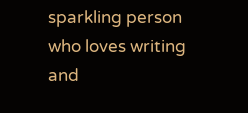sparkling person who loves writing and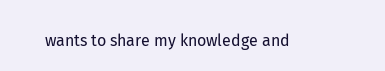wants to share my knowledge and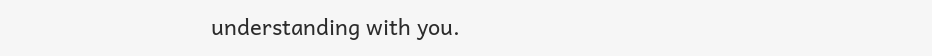understanding with you.